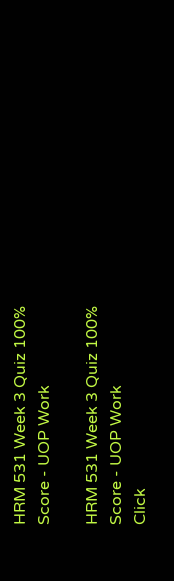HRM 531 Week 3 Quiz 100% Score - UOP Work

HRM 531 Week 3 Quiz 100% Score - UOP Work
Click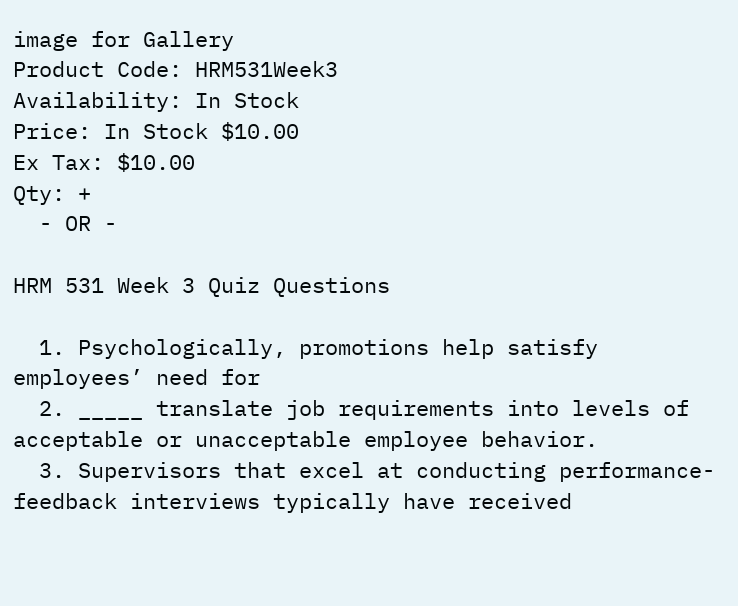image for Gallery
Product Code: HRM531Week3
Availability: In Stock
Price: In Stock $10.00
Ex Tax: $10.00
Qty: +
  - OR -

HRM 531 Week 3 Quiz Questions

  1. Psychologically, promotions help satisfy employees’ need for
  2. _____ translate job requirements into levels of acceptable or unacceptable employee behavior.
  3. Supervisors that excel at conducting performance-feedback interviews typically have received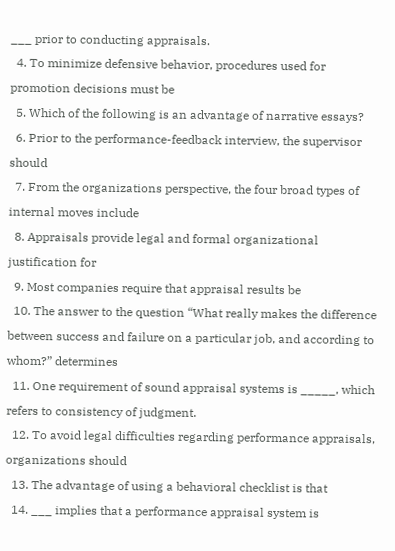___ prior to conducting appraisals.
  4. To minimize defensive behavior, procedures used for promotion decisions must be
  5. Which of the following is an advantage of narrative essays?
  6. Prior to the performance-feedback interview, the supervisor should
  7. From the organizations perspective, the four broad types of internal moves include
  8. Appraisals provide legal and formal organizational justification for
  9. Most companies require that appraisal results be
  10. The answer to the question “What really makes the difference between success and failure on a particular job, and according to whom?” determines
  11. One requirement of sound appraisal systems is _____, which refers to consistency of judgment.
  12. To avoid legal difficulties regarding performance appraisals, organizations should
  13. The advantage of using a behavioral checklist is that
  14. ___ implies that a performance appraisal system is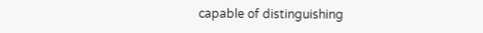capable of distinguishing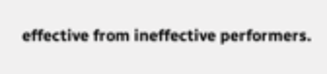effective from ineffective performers.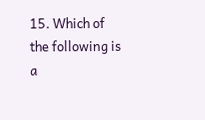15. Which of the following is a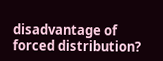disadvantage of forced distribution?